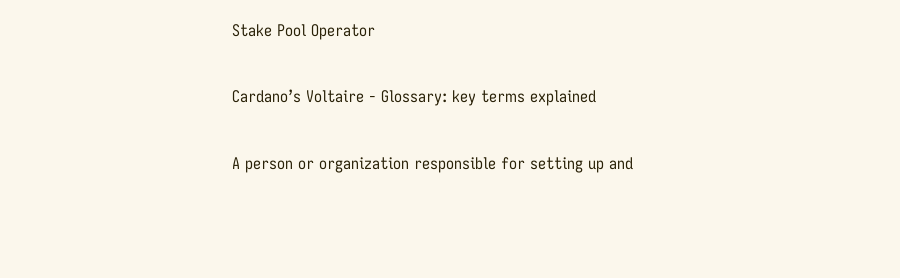Stake Pool Operator

Cardano’s Voltaire - Glossary: key terms explained

A person or organization responsible for setting up and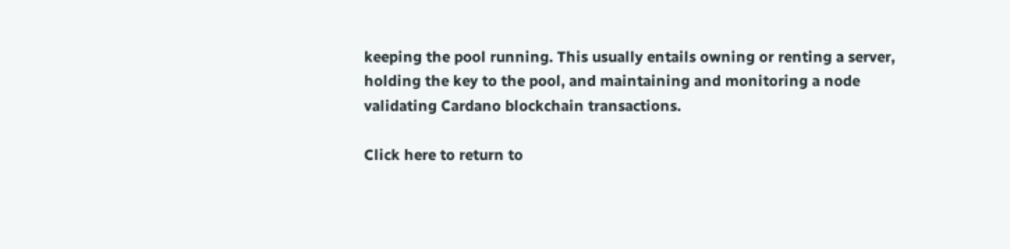keeping the pool running. This usually entails owning or renting a server, holding the key to the pool, and maintaining and monitoring a node validating Cardano blockchain transactions.

Click here to return to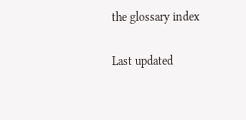the glossary index

Last updated